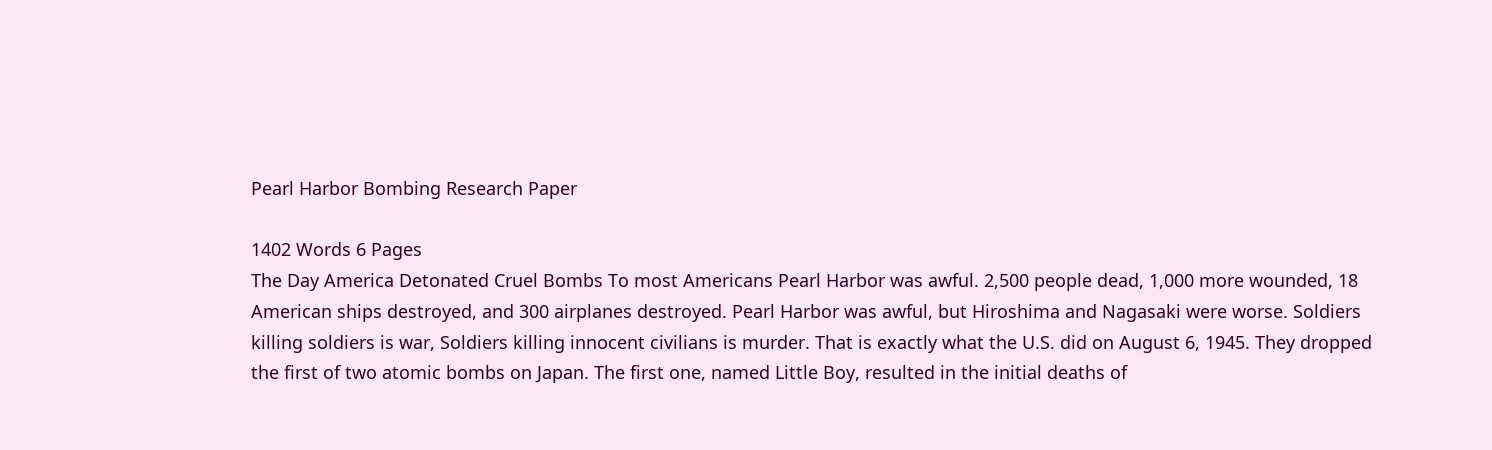Pearl Harbor Bombing Research Paper

1402 Words 6 Pages
The Day America Detonated Cruel Bombs To most Americans Pearl Harbor was awful. 2,500 people dead, 1,000 more wounded, 18 American ships destroyed, and 300 airplanes destroyed. Pearl Harbor was awful, but Hiroshima and Nagasaki were worse. Soldiers killing soldiers is war, Soldiers killing innocent civilians is murder. That is exactly what the U.S. did on August 6, 1945. They dropped the first of two atomic bombs on Japan. The first one, named Little Boy, resulted in the initial deaths of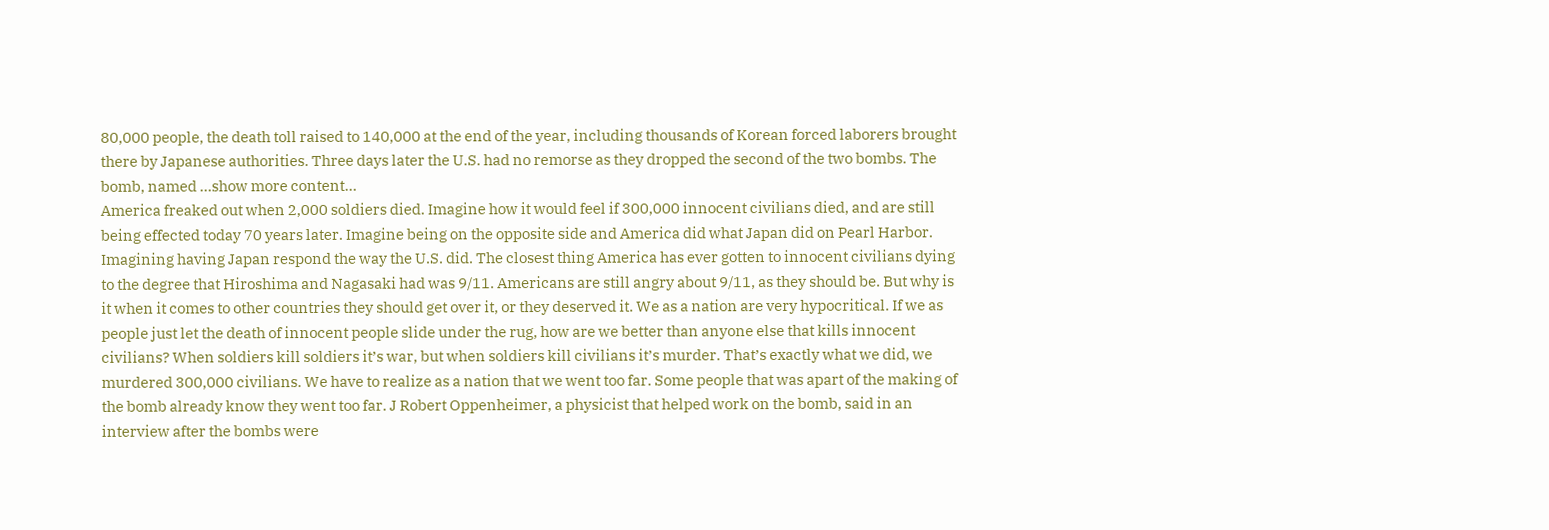80,000 people, the death toll raised to 140,000 at the end of the year, including thousands of Korean forced laborers brought there by Japanese authorities. Three days later the U.S. had no remorse as they dropped the second of the two bombs. The bomb, named …show more content…
America freaked out when 2,000 soldiers died. Imagine how it would feel if 300,000 innocent civilians died, and are still being effected today 70 years later. Imagine being on the opposite side and America did what Japan did on Pearl Harbor. Imagining having Japan respond the way the U.S. did. The closest thing America has ever gotten to innocent civilians dying to the degree that Hiroshima and Nagasaki had was 9/11. Americans are still angry about 9/11, as they should be. But why is it when it comes to other countries they should get over it, or they deserved it. We as a nation are very hypocritical. If we as people just let the death of innocent people slide under the rug, how are we better than anyone else that kills innocent civilians? When soldiers kill soldiers it’s war, but when soldiers kill civilians it’s murder. That’s exactly what we did, we murdered 300,000 civilians. We have to realize as a nation that we went too far. Some people that was apart of the making of the bomb already know they went too far. J Robert Oppenheimer, a physicist that helped work on the bomb, said in an interview after the bombs were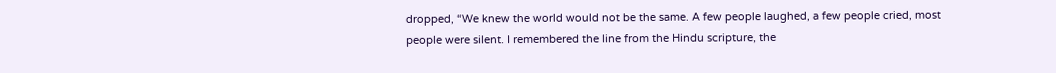dropped, “We knew the world would not be the same. A few people laughed, a few people cried, most people were silent. I remembered the line from the Hindu scripture, the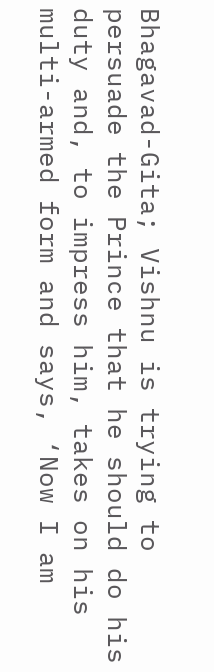Bhagavad-Gita; Vishnu is trying to persuade the Prince that he should do his duty and, to impress him, takes on his multi-armed form and says, ‘Now I am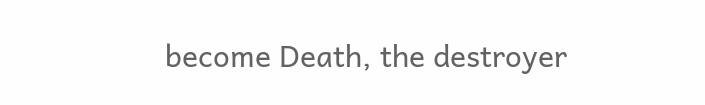become Death, the destroyer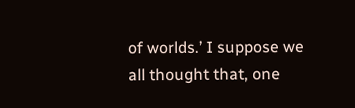of worlds.’ I suppose we all thought that, one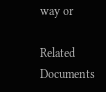way or

Related Documents